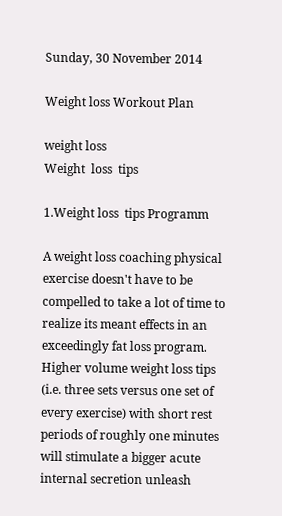Sunday, 30 November 2014

Weight loss Workout Plan

weight loss
Weight  loss  tips

1.Weight loss  tips Programm

A weight loss coaching physical exercise doesn't have to be compelled to take a lot of time to realize its meant effects in an exceedingly fat loss program.
Higher volume weight loss tips (i.e. three sets versus one set of every exercise) with short rest periods of roughly one minutes will stimulate a bigger acute internal secretion unleash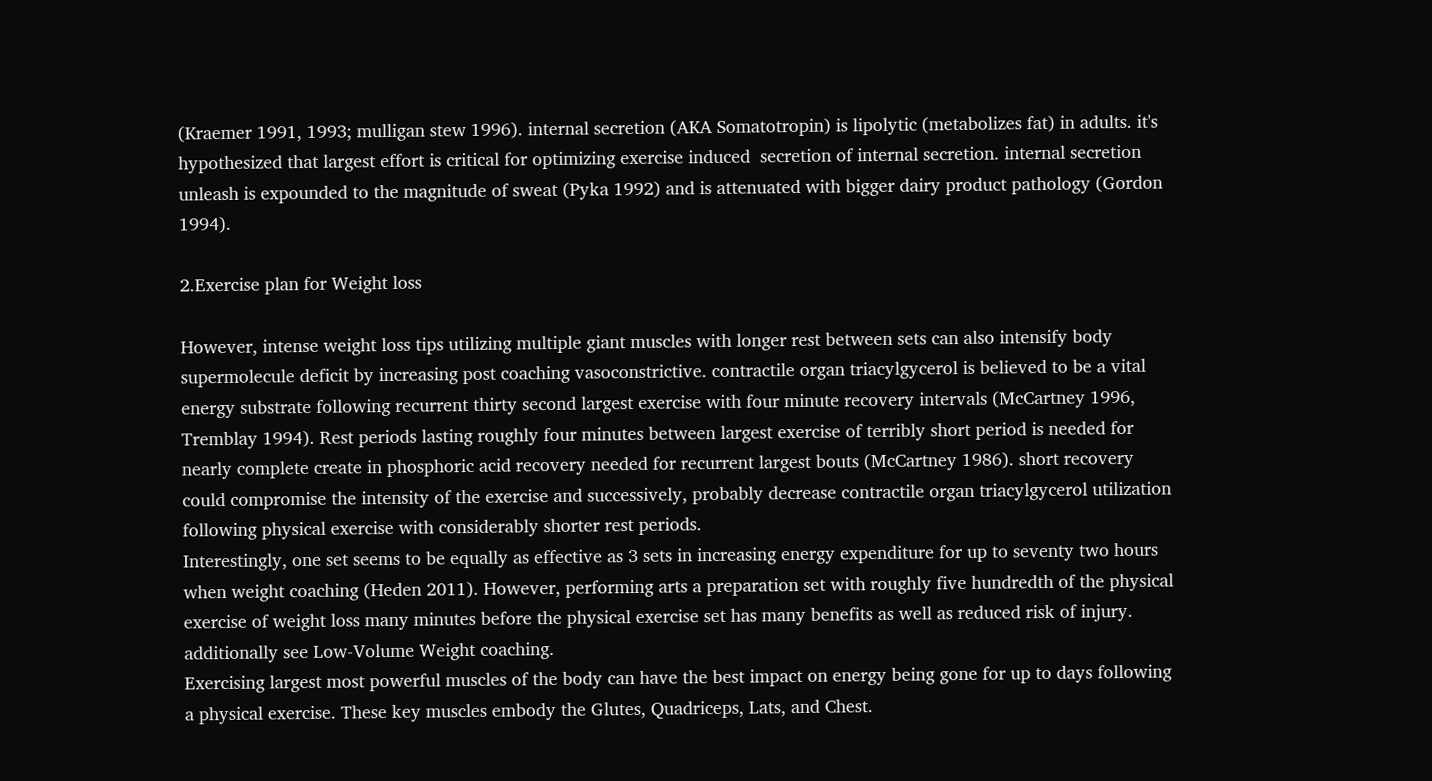(Kraemer 1991, 1993; mulligan stew 1996). internal secretion (AKA Somatotropin) is lipolytic (metabolizes fat) in adults. it's hypothesized that largest effort is critical for optimizing exercise induced  secretion of internal secretion. internal secretion unleash is expounded to the magnitude of sweat (Pyka 1992) and is attenuated with bigger dairy product pathology (Gordon 1994).

2.Exercise plan for Weight loss

However, intense weight loss tips utilizing multiple giant muscles with longer rest between sets can also intensify body supermolecule deficit by increasing post coaching vasoconstrictive. contractile organ triacylgycerol is believed to be a vital energy substrate following recurrent thirty second largest exercise with four minute recovery intervals (McCartney 1996, Tremblay 1994). Rest periods lasting roughly four minutes between largest exercise of terribly short period is needed for nearly complete create in phosphoric acid recovery needed for recurrent largest bouts (McCartney 1986). short recovery could compromise the intensity of the exercise and successively, probably decrease contractile organ triacylgycerol utilization following physical exercise with considerably shorter rest periods.
Interestingly, one set seems to be equally as effective as 3 sets in increasing energy expenditure for up to seventy two hours when weight coaching (Heden 2011). However, performing arts a preparation set with roughly five hundredth of the physical exercise of weight loss many minutes before the physical exercise set has many benefits as well as reduced risk of injury. additionally see Low-Volume Weight coaching.
Exercising largest most powerful muscles of the body can have the best impact on energy being gone for up to days following a physical exercise. These key muscles embody the Glutes, Quadriceps, Lats, and Chest.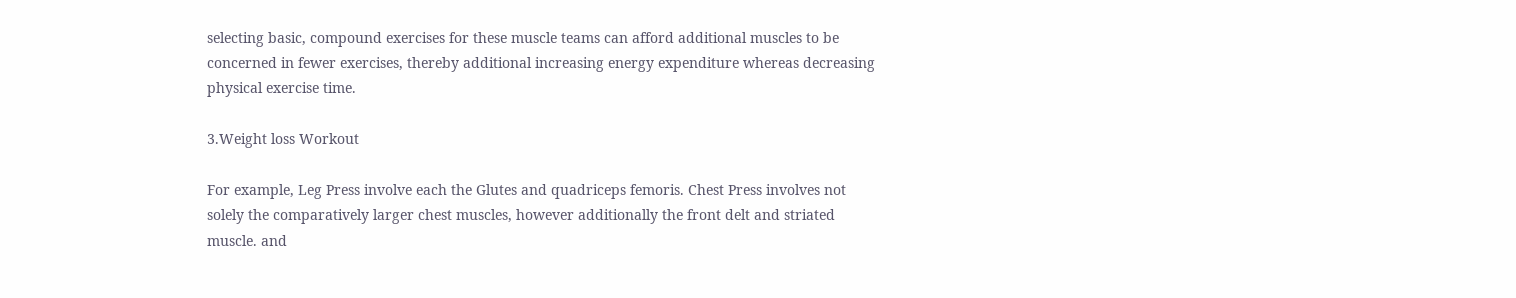selecting basic, compound exercises for these muscle teams can afford additional muscles to be concerned in fewer exercises, thereby additional increasing energy expenditure whereas decreasing physical exercise time.

3.Weight loss Workout

For example, Leg Press involve each the Glutes and quadriceps femoris. Chest Press involves not solely the comparatively larger chest muscles, however additionally the front delt and striated muscle. and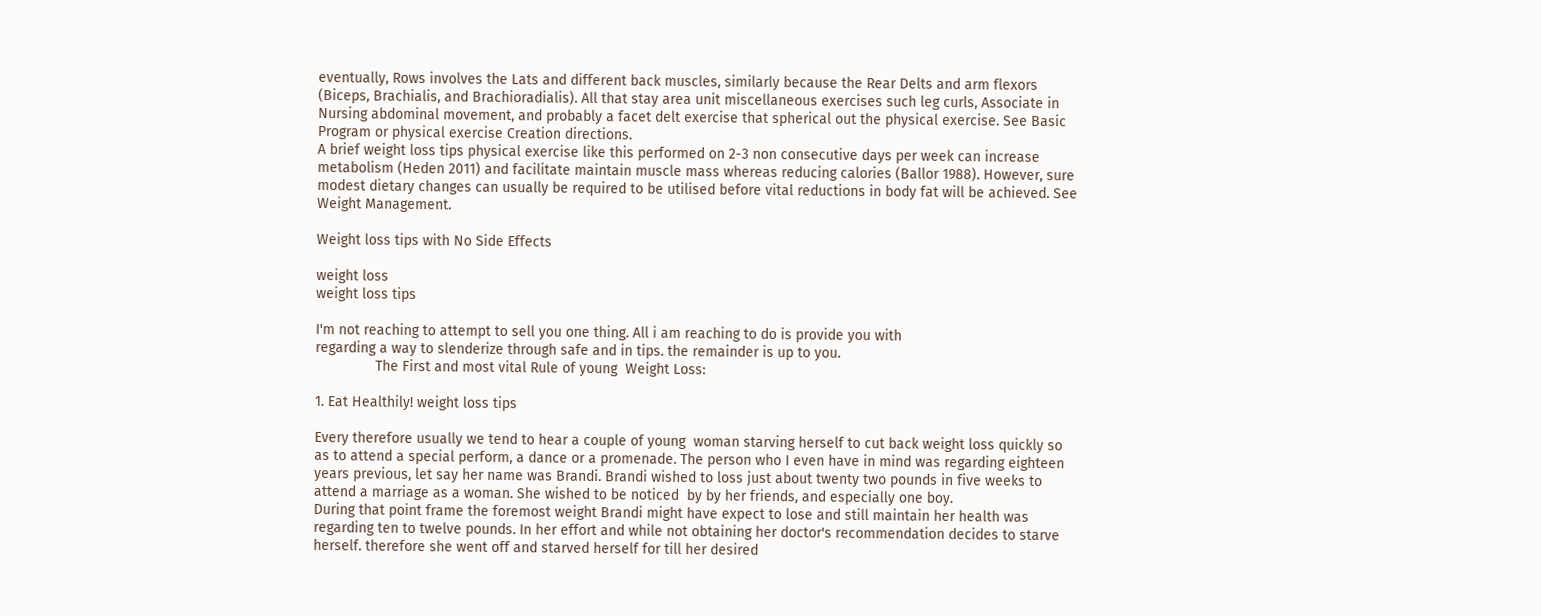eventually, Rows involves the Lats and different back muscles, similarly because the Rear Delts and arm flexors (Biceps, Brachialis, and Brachioradialis). All that stay area unit miscellaneous exercises such leg curls, Associate in Nursing abdominal movement, and probably a facet delt exercise that spherical out the physical exercise. See Basic Program or physical exercise Creation directions.
A brief weight loss tips physical exercise like this performed on 2-3 non consecutive days per week can increase metabolism (Heden 2011) and facilitate maintain muscle mass whereas reducing calories (Ballor 1988). However, sure modest dietary changes can usually be required to be utilised before vital reductions in body fat will be achieved. See Weight Management.

Weight loss tips with No Side Effects

weight loss
weight loss tips

I'm not reaching to attempt to sell you one thing. All i am reaching to do is provide you with
regarding a way to slenderize through safe and in tips. the remainder is up to you.
               The First and most vital Rule of young  Weight Loss:

1. Eat Healthily! weight loss tips

Every therefore usually we tend to hear a couple of young  woman starving herself to cut back weight loss quickly so as to attend a special perform, a dance or a promenade. The person who I even have in mind was regarding eighteen years previous, let say her name was Brandi. Brandi wished to loss just about twenty two pounds in five weeks to attend a marriage as a woman. She wished to be noticed  by by her friends, and especially one boy.
During that point frame the foremost weight Brandi might have expect to lose and still maintain her health was regarding ten to twelve pounds. In her effort and while not obtaining her doctor's recommendation decides to starve herself. therefore she went off and starved herself for till her desired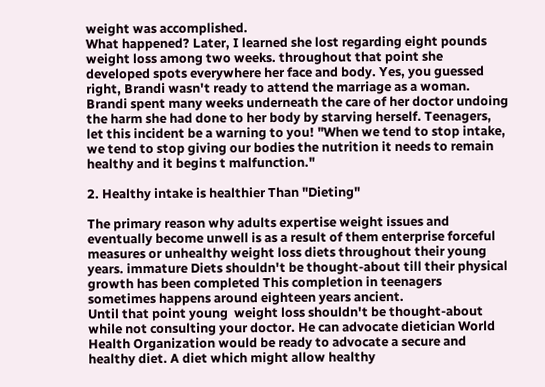weight was accomplished.
What happened? Later, I learned she lost regarding eight pounds weight loss among two weeks. throughout that point she developed spots everywhere her face and body. Yes, you guessed right, Brandi wasn't ready to attend the marriage as a woman. Brandi spent many weeks underneath the care of her doctor undoing the harm she had done to her body by starving herself. Teenagers, let this incident be a warning to you! "When we tend to stop intake, we tend to stop giving our bodies the nutrition it needs to remain healthy and it begins t malfunction."

2. Healthy intake is healthier Than "Dieting"

The primary reason why adults expertise weight issues and eventually become unwell is as a result of them enterprise forceful measures or unhealthy weight loss diets throughout their young  years. immature Diets shouldn't be thought-about till their physical growth has been completed This completion in teenagers sometimes happens around eighteen years ancient.
Until that point young  weight loss shouldn't be thought-about while not consulting your doctor. He can advocate dietician World Health Organization would be ready to advocate a secure and healthy diet. A diet which might allow healthy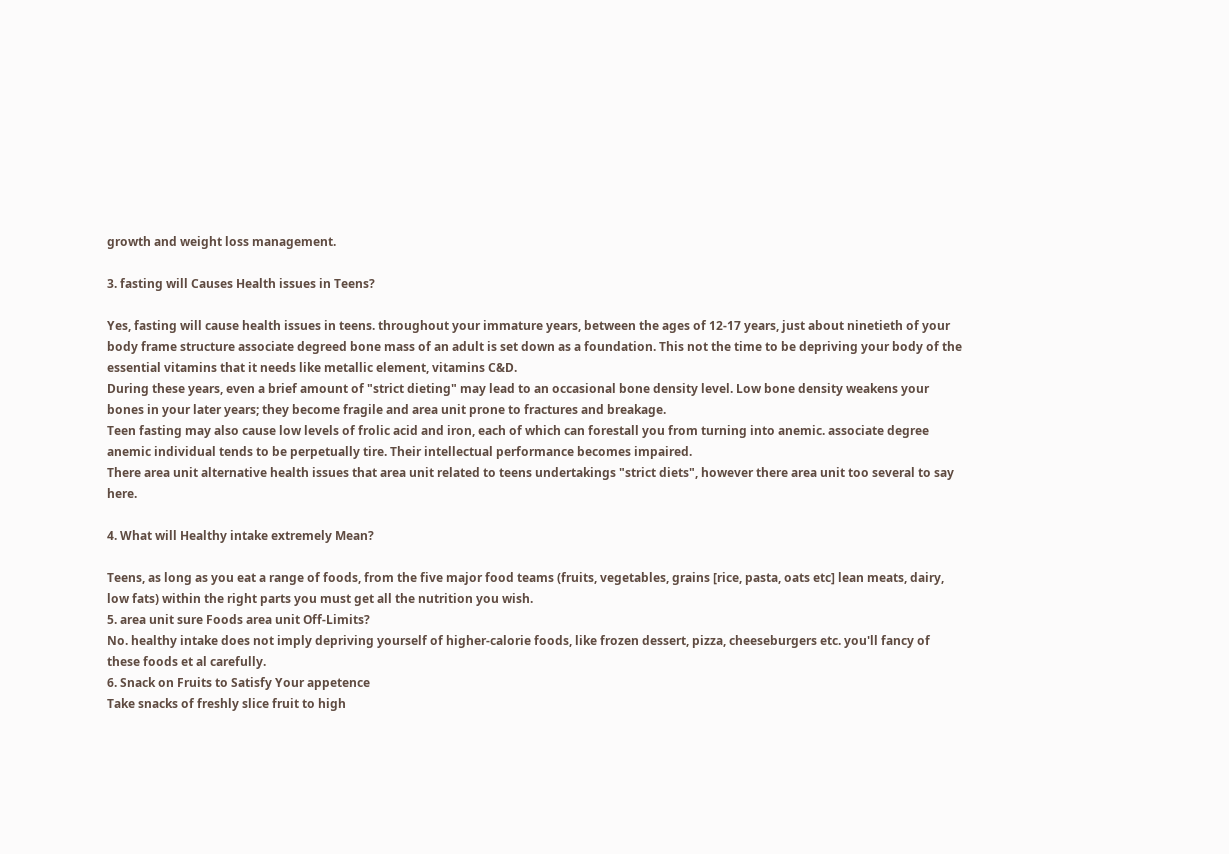growth and weight loss management.

3. fasting will Causes Health issues in Teens?

Yes, fasting will cause health issues in teens. throughout your immature years, between the ages of 12-17 years, just about ninetieth of your body frame structure associate degreed bone mass of an adult is set down as a foundation. This not the time to be depriving your body of the essential vitamins that it needs like metallic element, vitamins C&D.
During these years, even a brief amount of "strict dieting" may lead to an occasional bone density level. Low bone density weakens your bones in your later years; they become fragile and area unit prone to fractures and breakage.
Teen fasting may also cause low levels of frolic acid and iron, each of which can forestall you from turning into anemic. associate degree anemic individual tends to be perpetually tire. Their intellectual performance becomes impaired.
There area unit alternative health issues that area unit related to teens undertakings "strict diets", however there area unit too several to say here.

4. What will Healthy intake extremely Mean?

Teens, as long as you eat a range of foods, from the five major food teams (fruits, vegetables, grains [rice, pasta, oats etc] lean meats, dairy, low fats) within the right parts you must get all the nutrition you wish.
5. area unit sure Foods area unit Off-Limits?
No. healthy intake does not imply depriving yourself of higher-calorie foods, like frozen dessert, pizza, cheeseburgers etc. you'll fancy of these foods et al carefully.
6. Snack on Fruits to Satisfy Your appetence
Take snacks of freshly slice fruit to high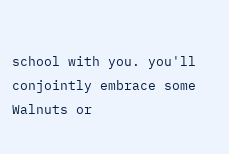school with you. you'll conjointly embrace some Walnuts or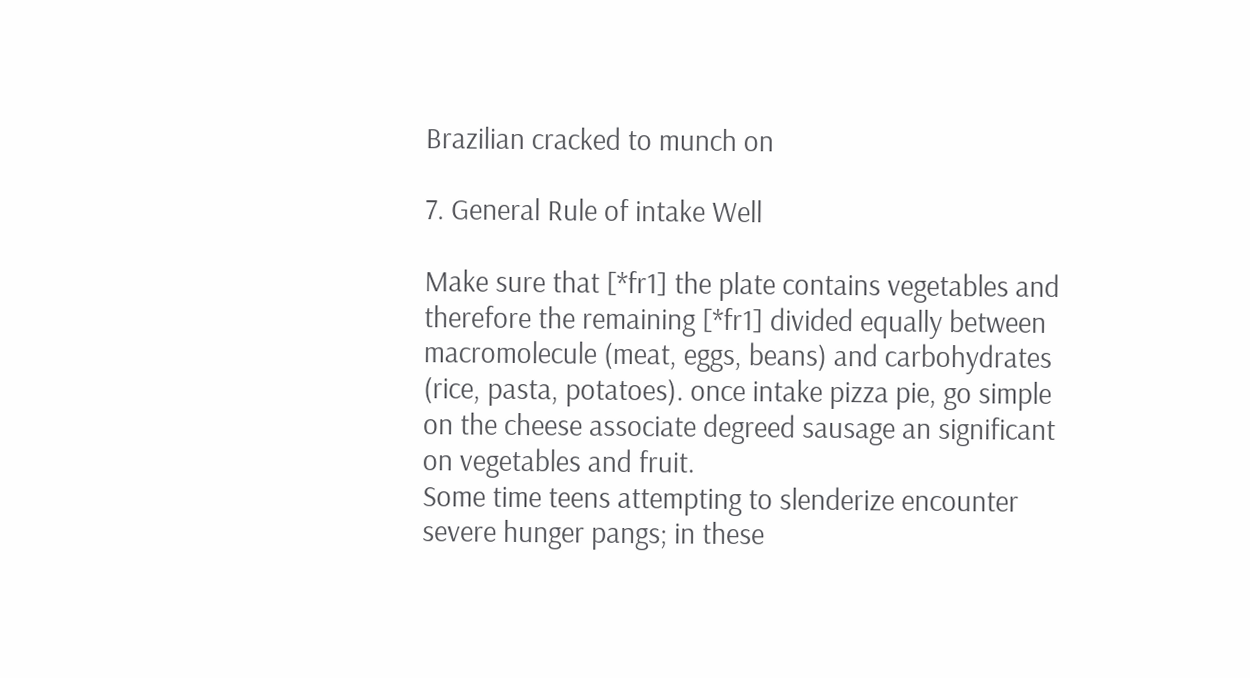Brazilian cracked to munch on

7. General Rule of intake Well

Make sure that [*fr1] the plate contains vegetables and therefore the remaining [*fr1] divided equally between macromolecule (meat, eggs, beans) and carbohydrates (rice, pasta, potatoes). once intake pizza pie, go simple on the cheese associate degreed sausage an significant on vegetables and fruit.
Some time teens attempting to slenderize encounter severe hunger pangs; in these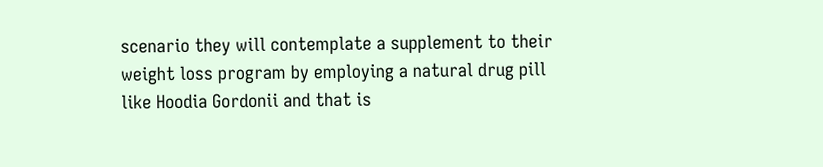scenario they will contemplate a supplement to their weight loss program by employing a natural drug pill like Hoodia Gordonii and that is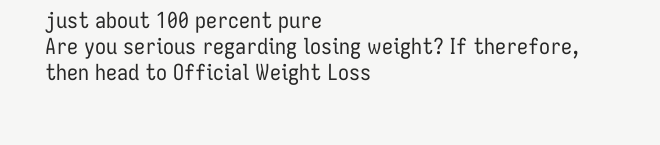just about 100 percent pure
Are you serious regarding losing weight? If therefore, then head to Official Weight Loss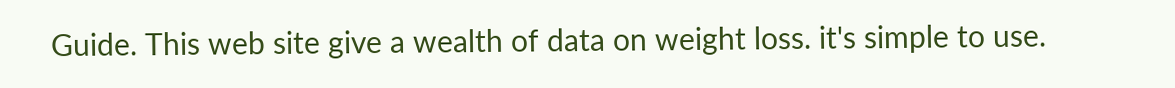Guide. This web site give a wealth of data on weight loss. it's simple to use.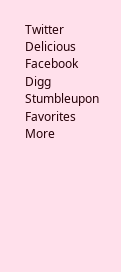Twitter Delicious Facebook Digg Stumbleupon Favorites More